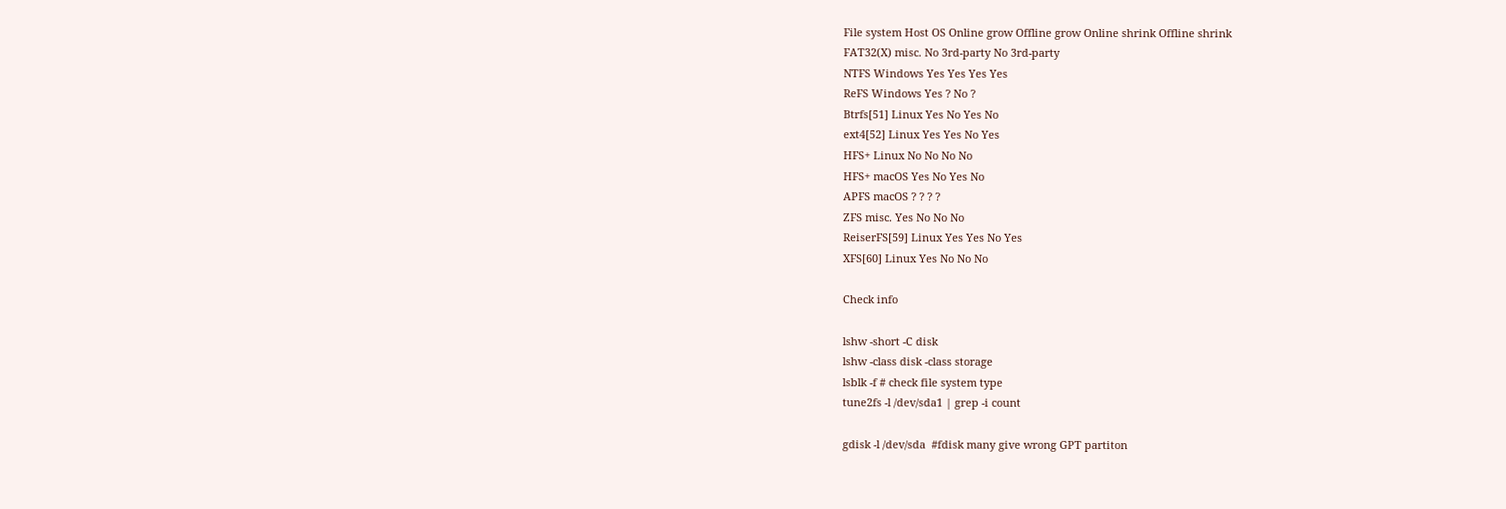File system Host OS Online grow Offline grow Online shrink Offline shrink
FAT32(X) misc. No 3rd-party No 3rd-party
NTFS Windows Yes Yes Yes Yes
ReFS Windows Yes ? No ?
Btrfs[51] Linux Yes No Yes No
ext4[52] Linux Yes Yes No Yes
HFS+ Linux No No No No
HFS+ macOS Yes No Yes No
APFS macOS ? ? ? ?
ZFS misc. Yes No No No
ReiserFS[59] Linux Yes Yes No Yes
XFS[60] Linux Yes No No No

Check info

lshw -short -C disk
lshw -class disk -class storage
lsblk -f # check file system type
tune2fs -l /dev/sda1 | grep -i count

gdisk -l /dev/sda  #fdisk many give wrong GPT partiton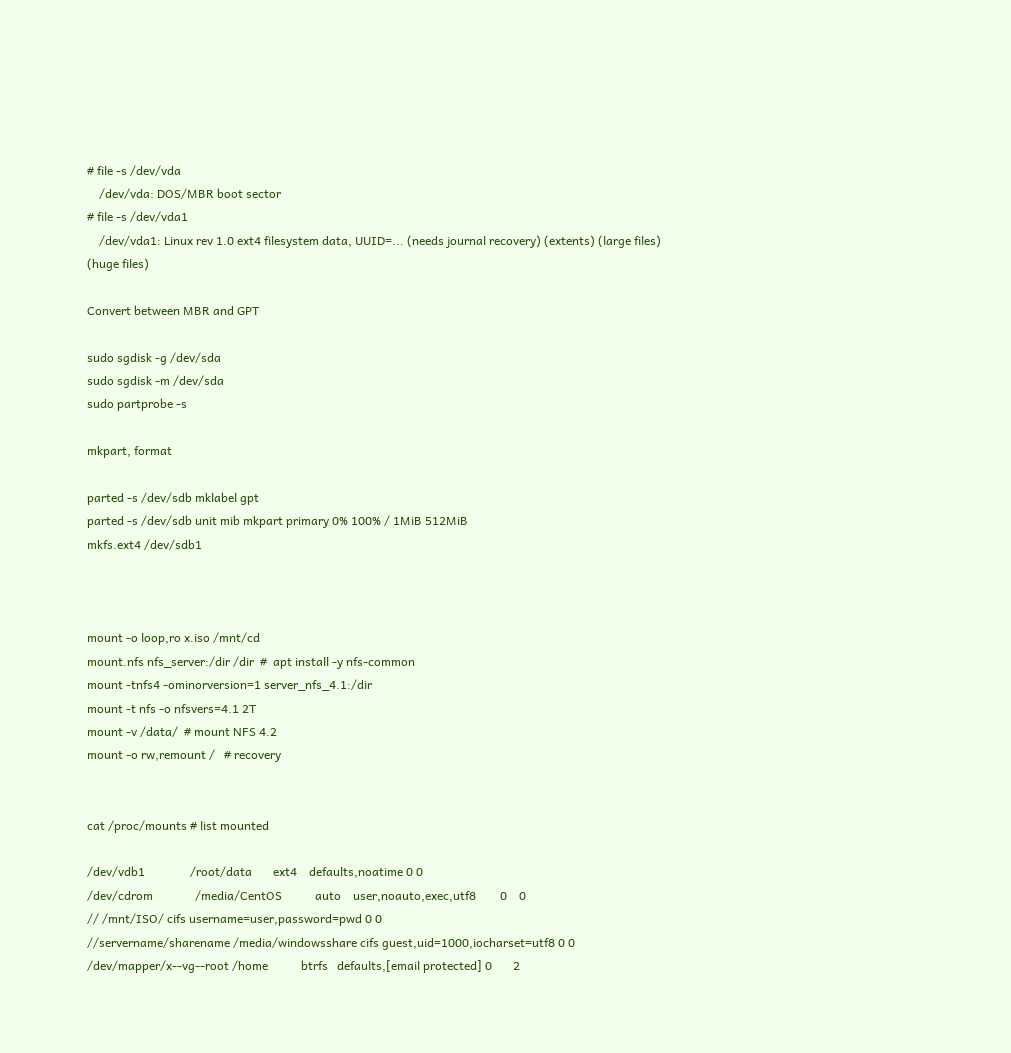# file -s /dev/vda
    /dev/vda: DOS/MBR boot sector
# file -s /dev/vda1
    /dev/vda1: Linux rev 1.0 ext4 filesystem data, UUID=... (needs journal recovery) (extents) (large files) (huge files)

Convert between MBR and GPT

sudo sgdisk -g /dev/sda
sudo sgdisk -m /dev/sda
sudo partprobe -s

mkpart, format

parted -s /dev/sdb mklabel gpt
parted -s /dev/sdb unit mib mkpart primary 0% 100% / 1MiB 512MiB
mkfs.ext4 /dev/sdb1



mount -o loop,ro x.iso /mnt/cd
mount.nfs nfs_server:/dir /dir  #  apt install -y nfs-common
mount -tnfs4 -ominorversion=1 server_nfs_4.1:/dir
mount -t nfs -o nfsvers=4.1 2T
mount -v /data/  # mount NFS 4.2
mount -o rw,remount /   # recovery


cat /proc/mounts # list mounted

/dev/vdb1               /root/data       ext4    defaults,noatime 0 0
/dev/cdrom              /media/CentOS           auto    user,noauto,exec,utf8        0    0
// /mnt/ISO/ cifs username=user,password=pwd 0 0
//servername/sharename /media/windowsshare cifs guest,uid=1000,iocharset=utf8 0 0
/dev/mapper/x--vg--root /home           btrfs   defaults,[email protected] 0       2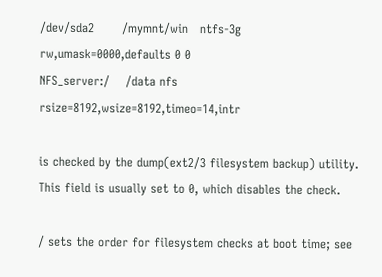/dev/sda2       /mymnt/win   ntfs-3g  rw,umask=0000,defaults 0 0
NFS_server:/    /data nfs rsize=8192,wsize=8192,timeo=14,intr

is checked by the dump(ext2/3 filesystem backup) utility. This field is usually set to 0, which disables the check.

/ sets the order for filesystem checks at boot time; see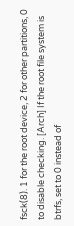fsck(8). 1 for the root device, 2 for other partitions, 0 to disable checking. [Arch] If the root file system is btrfs, set to 0 instead of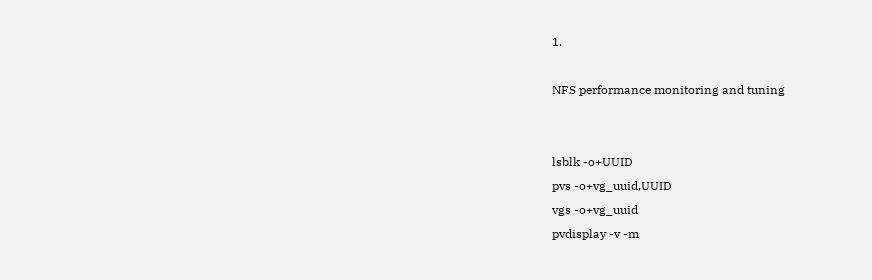1.

NFS performance monitoring and tuning


lsblk -o+UUID
pvs -o+vg_uuid,UUID
vgs -o+vg_uuid
pvdisplay -v -m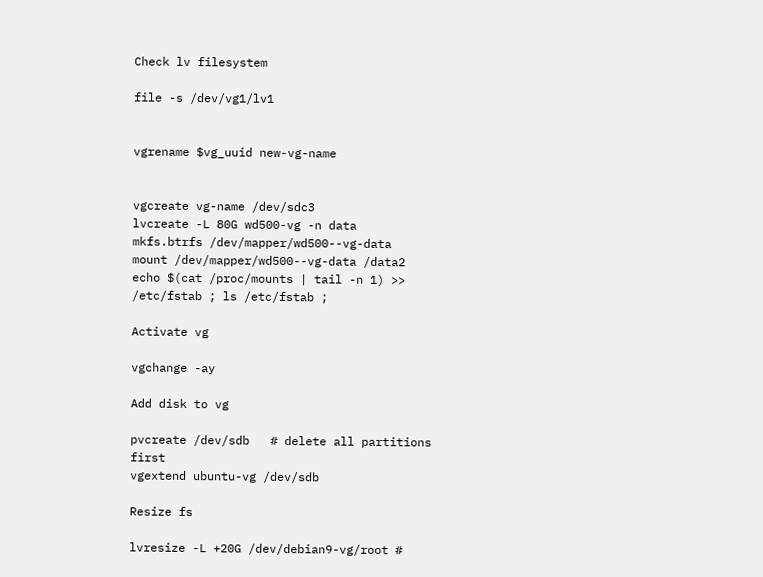Check lv filesystem

file -s /dev/vg1/lv1


vgrename $vg_uuid new-vg-name


vgcreate vg-name /dev/sdc3
lvcreate -L 80G wd500-vg -n data
mkfs.btrfs /dev/mapper/wd500--vg-data
mount /dev/mapper/wd500--vg-data /data2
echo $(cat /proc/mounts | tail -n 1) >> /etc/fstab ; ls /etc/fstab ;

Activate vg

vgchange -ay

Add disk to vg

pvcreate /dev/sdb   # delete all partitions first
vgextend ubuntu-vg /dev/sdb

Resize fs

lvresize -L +20G /dev/debian9-vg/root #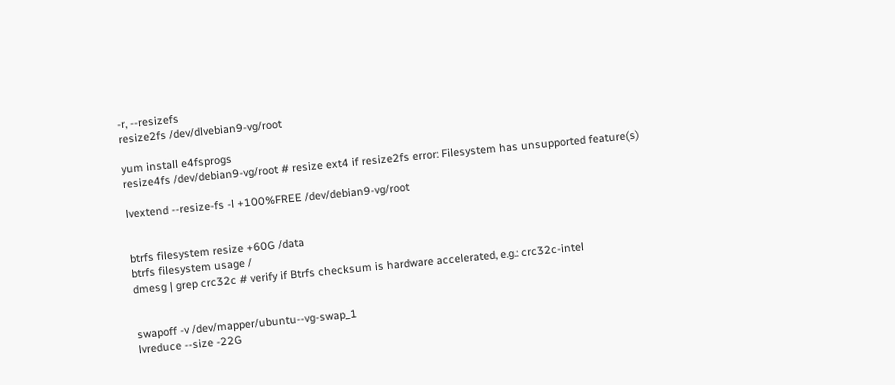-r, --resizefs
resize2fs /dev/dlvebian9-vg/root

yum install e4fsprogs
resize4fs /dev/debian9-vg/root # resize ext4 if resize2fs error: Filesystem has unsupported feature(s)

lvextend --resize-fs -l +100%FREE /dev/debian9-vg/root


btrfs filesystem resize +60G /data
btrfs filesystem usage /
dmesg | grep crc32c # verify if Btrfs checksum is hardware accelerated, e.g.: crc32c-intel


swapoff -v /dev/mapper/ubuntu--vg-swap_1
lvreduce --size -22G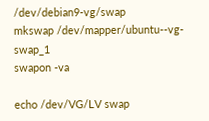/dev/debian9-vg/swap
mkswap /dev/mapper/ubuntu--vg-swap_1
swapon -va

echo /dev/VG/LV swap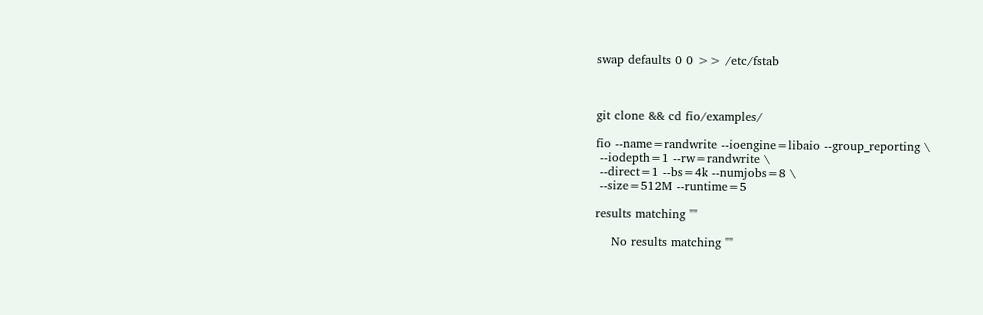swap defaults 0 0 >> /etc/fstab



git clone && cd fio/examples/

fio --name=randwrite --ioengine=libaio --group_reporting \
 --iodepth=1 --rw=randwrite \
 --direct=1 --bs=4k --numjobs=8 \
 --size=512M --runtime=5

results matching ""

    No results matching ""